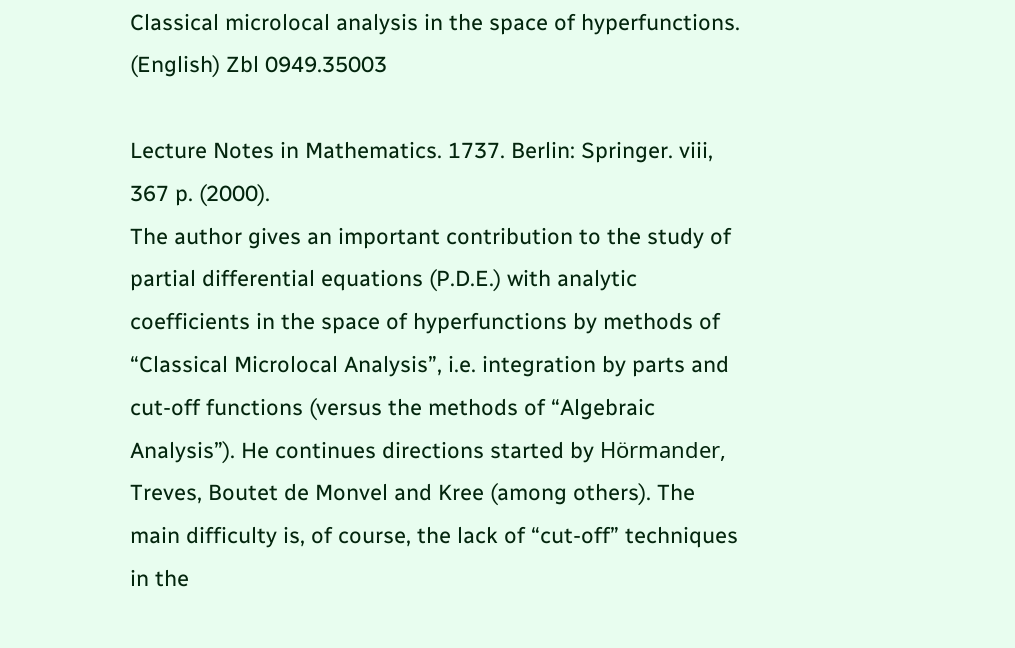Classical microlocal analysis in the space of hyperfunctions. (English) Zbl 0949.35003

Lecture Notes in Mathematics. 1737. Berlin: Springer. viii, 367 p. (2000).
The author gives an important contribution to the study of partial differential equations (P.D.E.) with analytic coefficients in the space of hyperfunctions by methods of “Classical Microlocal Analysis”, i.e. integration by parts and cut-off functions (versus the methods of “Algebraic Analysis”). He continues directions started by Hörmander, Treves, Boutet de Monvel and Kree (among others). The main difficulty is, of course, the lack of “cut-off” techniques in the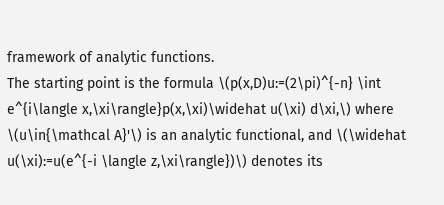framework of analytic functions.
The starting point is the formula \(p(x,D)u:=(2\pi)^{-n} \int e^{i\langle x,\xi\rangle}p(x,\xi)\widehat u(\xi) d\xi,\) where \(u\in{\mathcal A}'\) is an analytic functional, and \(\widehat u(\xi):=u(e^{-i \langle z,\xi\rangle})\) denotes its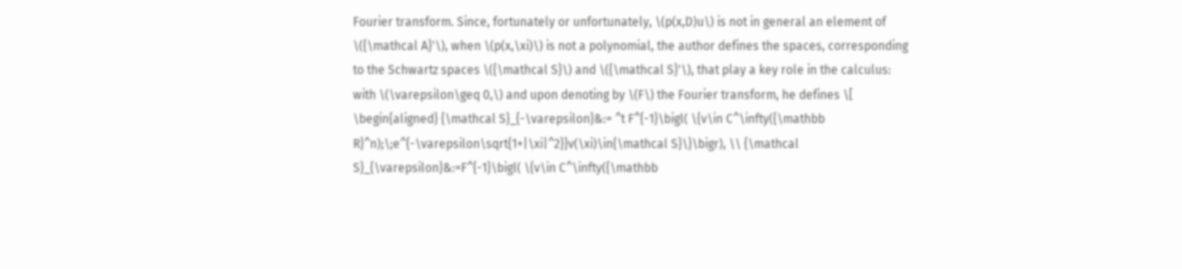Fourier transform. Since, fortunately or unfortunately, \(p(x,D)u\) is not in general an element of \({\mathcal A}'\), when \(p(x,\xi)\) is not a polynomial, the author defines the spaces, corresponding to the Schwartz spaces \({\mathcal S}\) and \({\mathcal S}'\), that play a key role in the calculus: with \(\varepsilon\geq 0,\) and upon denoting by \(F\) the Fourier transform, he defines \[ \begin{aligned} {\mathcal S}_{-\varepsilon}&:= ^t F^{-1}\bigl( \{v\in C^\infty({\mathbb R}^n);\;e^{-\varepsilon\sqrt{1+|\xi|^2}}v(\xi)\in{\mathcal S}\}\bigr), \\ {\mathcal S}_{\varepsilon}&:=F^{-1}\bigl( \{v\in C^\infty({\mathbb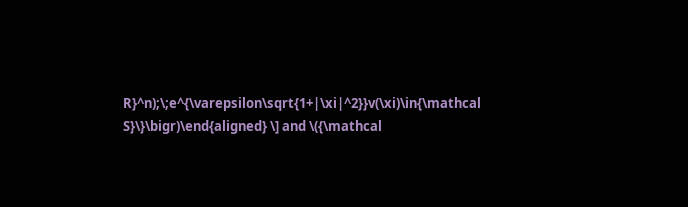R}^n);\;e^{\varepsilon\sqrt{1+|\xi|^2}}v(\xi)\in{\mathcal S}\}\bigr)\end{aligned} \] and \({\mathcal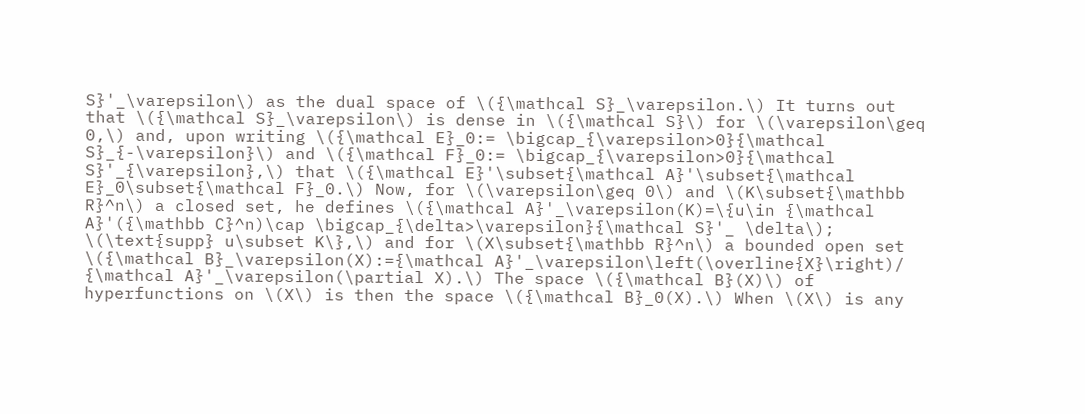S}'_\varepsilon\) as the dual space of \({\mathcal S}_\varepsilon.\) It turns out that \({\mathcal S}_\varepsilon\) is dense in \({\mathcal S}\) for \(\varepsilon\geq 0,\) and, upon writing \({\mathcal E}_0:= \bigcap_{\varepsilon>0}{\mathcal S}_{-\varepsilon}\) and \({\mathcal F}_0:= \bigcap_{\varepsilon>0}{\mathcal S}'_{\varepsilon},\) that \({\mathcal E}'\subset{\mathcal A}'\subset{\mathcal E}_0\subset{\mathcal F}_0.\) Now, for \(\varepsilon\geq 0\) and \(K\subset{\mathbb R}^n\) a closed set, he defines \({\mathcal A}'_\varepsilon(K)=\{u\in {\mathcal A}'({\mathbb C}^n)\cap \bigcap_{\delta>\varepsilon}{\mathcal S}'_ \delta\); \(\text{supp} u\subset K\},\) and for \(X\subset{\mathbb R}^n\) a bounded open set \({\mathcal B}_\varepsilon(X):={\mathcal A}'_\varepsilon\left(\overline{X}\right)/ {\mathcal A}'_\varepsilon(\partial X).\) The space \({\mathcal B}(X)\) of hyperfunctions on \(X\) is then the space \({\mathcal B}_0(X).\) When \(X\) is any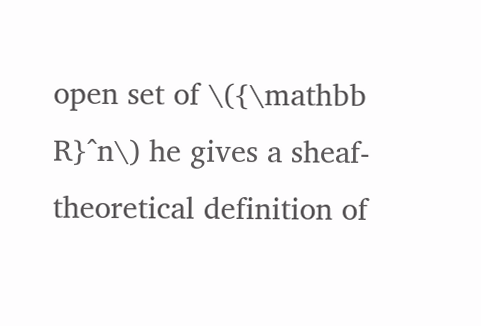open set of \({\mathbb R}^n\) he gives a sheaf-theoretical definition of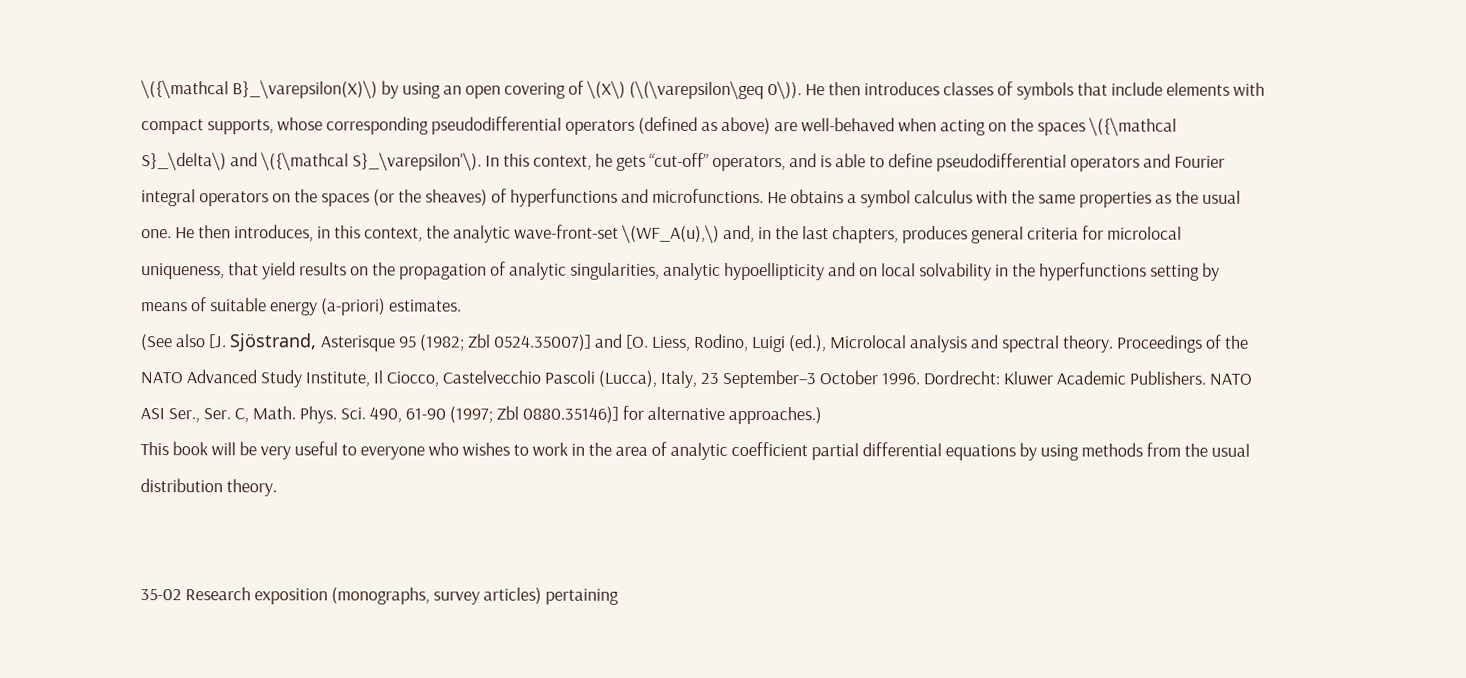\({\mathcal B}_\varepsilon(X)\) by using an open covering of \(X\) (\(\varepsilon\geq 0\)). He then introduces classes of symbols that include elements with compact supports, whose corresponding pseudodifferential operators (defined as above) are well-behaved when acting on the spaces \({\mathcal S}_\delta\) and \({\mathcal S}_\varepsilon'\). In this context, he gets “cut-off” operators, and is able to define pseudodifferential operators and Fourier integral operators on the spaces (or the sheaves) of hyperfunctions and microfunctions. He obtains a symbol calculus with the same properties as the usual one. He then introduces, in this context, the analytic wave-front-set \(WF_A(u),\) and, in the last chapters, produces general criteria for microlocal uniqueness, that yield results on the propagation of analytic singularities, analytic hypoellipticity and on local solvability in the hyperfunctions setting by means of suitable energy (a-priori) estimates.
(See also [J. Sjöstrand, Asterisque 95 (1982; Zbl 0524.35007)] and [O. Liess, Rodino, Luigi (ed.), Microlocal analysis and spectral theory. Proceedings of the NATO Advanced Study Institute, Il Ciocco, Castelvecchio Pascoli (Lucca), Italy, 23 September–3 October 1996. Dordrecht: Kluwer Academic Publishers. NATO ASI Ser., Ser. C, Math. Phys. Sci. 490, 61-90 (1997; Zbl 0880.35146)] for alternative approaches.)
This book will be very useful to everyone who wishes to work in the area of analytic coefficient partial differential equations by using methods from the usual distribution theory.


35-02 Research exposition (monographs, survey articles) pertaining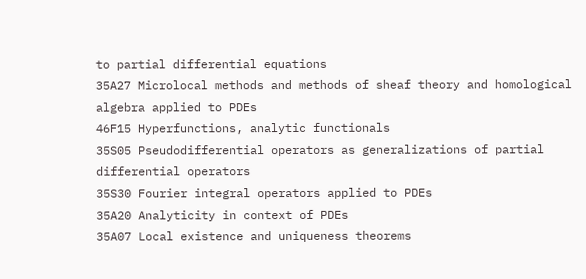to partial differential equations
35A27 Microlocal methods and methods of sheaf theory and homological algebra applied to PDEs
46F15 Hyperfunctions, analytic functionals
35S05 Pseudodifferential operators as generalizations of partial differential operators
35S30 Fourier integral operators applied to PDEs
35A20 Analyticity in context of PDEs
35A07 Local existence and uniqueness theorems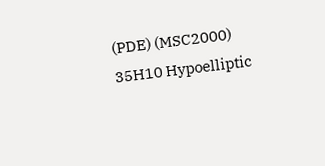(PDE) (MSC2000)
35H10 Hypoelliptic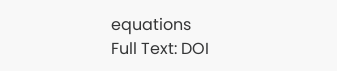equations
Full Text: DOI